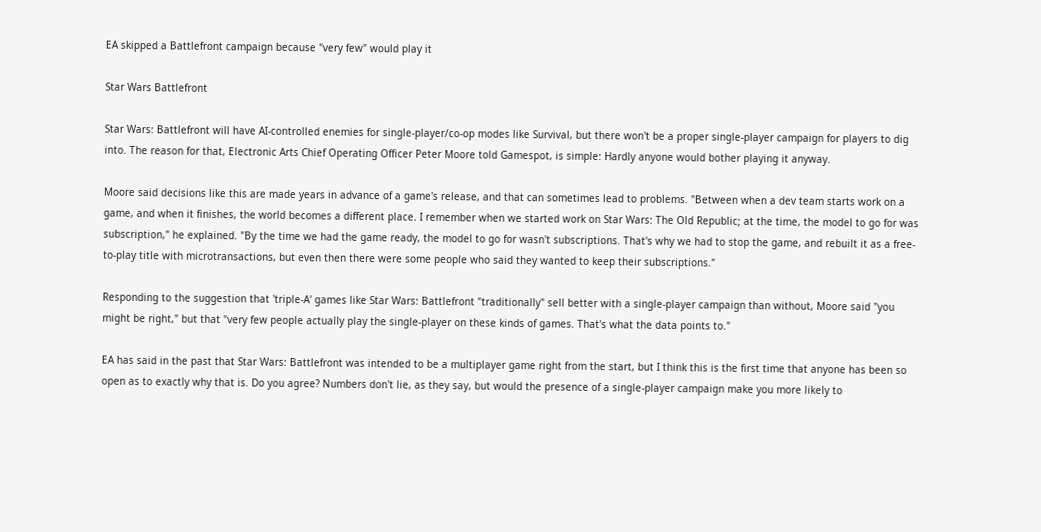EA skipped a Battlefront campaign because "very few" would play it

Star Wars Battlefront

Star Wars: Battlefront will have AI-controlled enemies for single-player/co-op modes like Survival, but there won't be a proper single-player campaign for players to dig into. The reason for that, Electronic Arts Chief Operating Officer Peter Moore told Gamespot, is simple: Hardly anyone would bother playing it anyway.

Moore said decisions like this are made years in advance of a game's release, and that can sometimes lead to problems. "Between when a dev team starts work on a game, and when it finishes, the world becomes a different place. I remember when we started work on Star Wars: The Old Republic; at the time, the model to go for was subscription," he explained. "By the time we had the game ready, the model to go for wasn't subscriptions. That's why we had to stop the game, and rebuilt it as a free-to-play title with microtransactions, but even then there were some people who said they wanted to keep their subscriptions."

Responding to the suggestion that 'triple-A' games like Star Wars: Battlefront "traditionally" sell better with a single-player campaign than without, Moore said "you might be right," but that "very few people actually play the single-player on these kinds of games. That's what the data points to."

EA has said in the past that Star Wars: Battlefront was intended to be a multiplayer game right from the start, but I think this is the first time that anyone has been so open as to exactly why that is. Do you agree? Numbers don't lie, as they say, but would the presence of a single-player campaign make you more likely to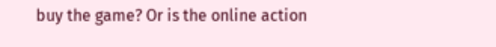buy the game? Or is the online action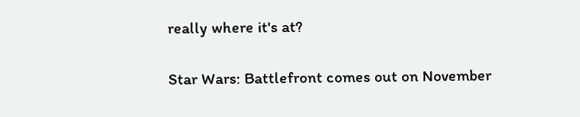really where it's at?

Star Wars: Battlefront comes out on November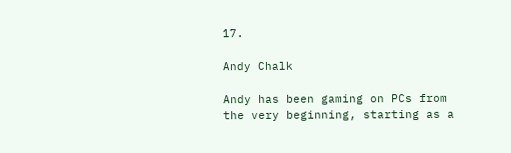17.

Andy Chalk

Andy has been gaming on PCs from the very beginning, starting as a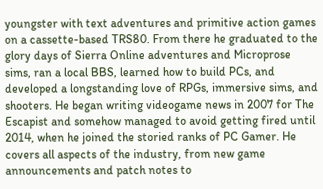youngster with text adventures and primitive action games on a cassette-based TRS80. From there he graduated to the glory days of Sierra Online adventures and Microprose sims, ran a local BBS, learned how to build PCs, and developed a longstanding love of RPGs, immersive sims, and shooters. He began writing videogame news in 2007 for The Escapist and somehow managed to avoid getting fired until 2014, when he joined the storied ranks of PC Gamer. He covers all aspects of the industry, from new game announcements and patch notes to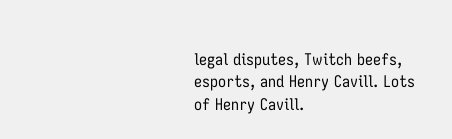legal disputes, Twitch beefs, esports, and Henry Cavill. Lots of Henry Cavill.